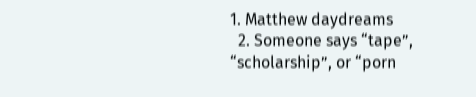1. Matthew daydreams
  2. Someone says “tape”, “scholarship”, or “porn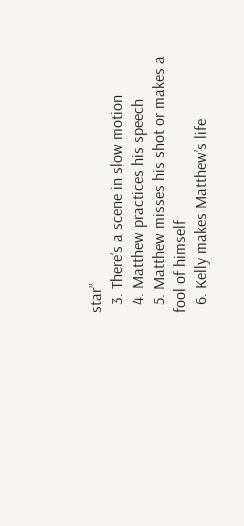star”
  3. There’s a scene in slow motion
  4. Matthew practices his speech
  5. Matthew misses his shot or makes a fool of himself
  6. Kelly makes Matthew’s life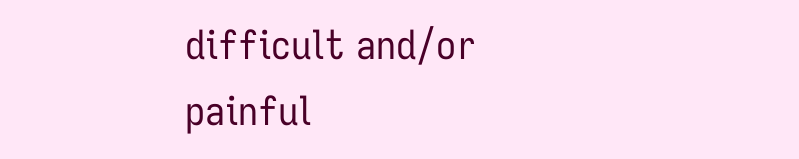difficult and/or painful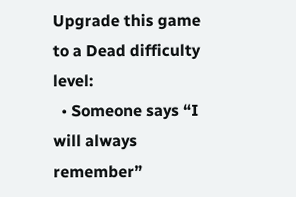Upgrade this game to a Dead difficulty level:
  • Someone says “I will always remember”